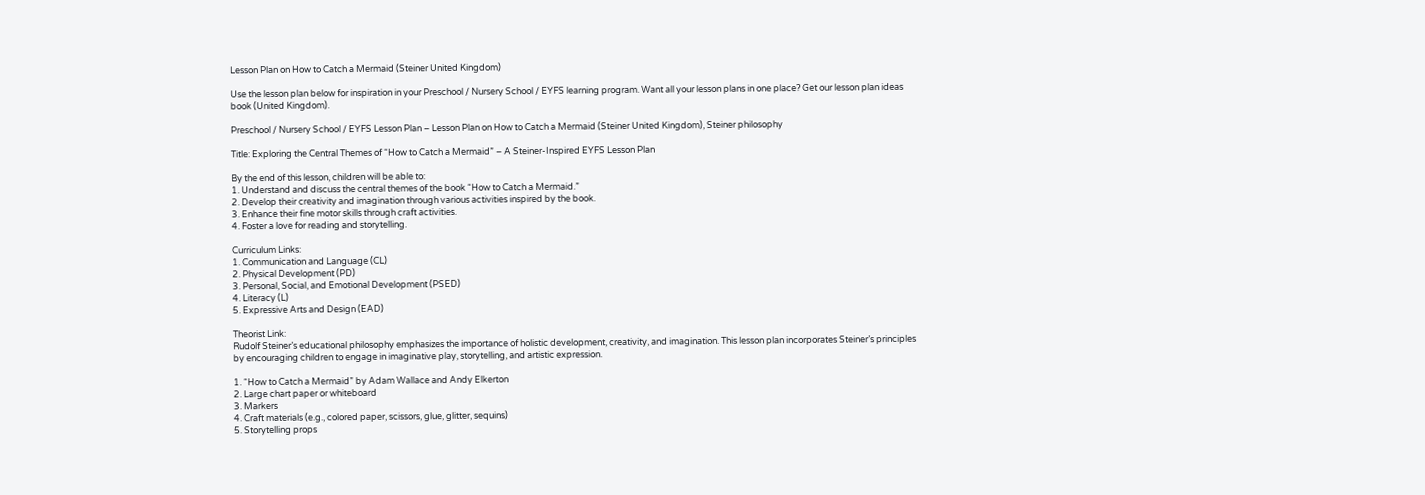Lesson Plan on How to Catch a Mermaid (Steiner United Kingdom)

Use the lesson plan below for inspiration in your Preschool / Nursery School / EYFS learning program. Want all your lesson plans in one place? Get our lesson plan ideas book (United Kingdom).

Preschool / Nursery School / EYFS Lesson Plan – Lesson Plan on How to Catch a Mermaid (Steiner United Kingdom), Steiner philosophy

Title: Exploring the Central Themes of “How to Catch a Mermaid” – A Steiner-Inspired EYFS Lesson Plan

By the end of this lesson, children will be able to:
1. Understand and discuss the central themes of the book “How to Catch a Mermaid.”
2. Develop their creativity and imagination through various activities inspired by the book.
3. Enhance their fine motor skills through craft activities.
4. Foster a love for reading and storytelling.

Curriculum Links:
1. Communication and Language (CL)
2. Physical Development (PD)
3. Personal, Social, and Emotional Development (PSED)
4. Literacy (L)
5. Expressive Arts and Design (EAD)

Theorist Link:
Rudolf Steiner’s educational philosophy emphasizes the importance of holistic development, creativity, and imagination. This lesson plan incorporates Steiner’s principles by encouraging children to engage in imaginative play, storytelling, and artistic expression.

1. “How to Catch a Mermaid” by Adam Wallace and Andy Elkerton
2. Large chart paper or whiteboard
3. Markers
4. Craft materials (e.g., colored paper, scissors, glue, glitter, sequins)
5. Storytelling props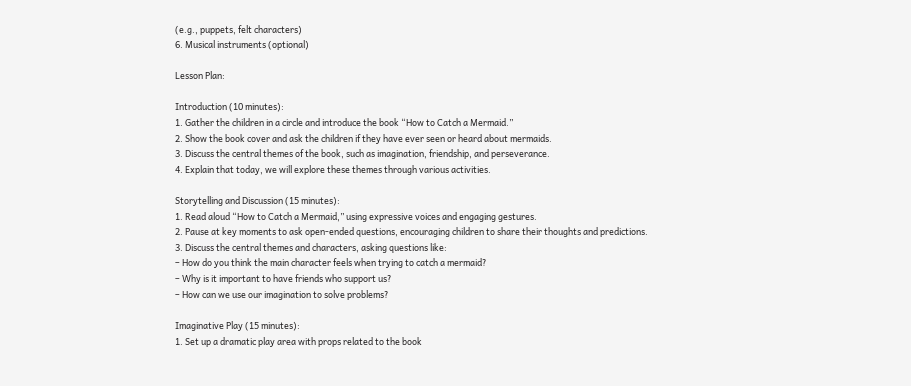(e.g., puppets, felt characters)
6. Musical instruments (optional)

Lesson Plan:

Introduction (10 minutes):
1. Gather the children in a circle and introduce the book “How to Catch a Mermaid.”
2. Show the book cover and ask the children if they have ever seen or heard about mermaids.
3. Discuss the central themes of the book, such as imagination, friendship, and perseverance.
4. Explain that today, we will explore these themes through various activities.

Storytelling and Discussion (15 minutes):
1. Read aloud “How to Catch a Mermaid,” using expressive voices and engaging gestures.
2. Pause at key moments to ask open-ended questions, encouraging children to share their thoughts and predictions.
3. Discuss the central themes and characters, asking questions like:
– How do you think the main character feels when trying to catch a mermaid?
– Why is it important to have friends who support us?
– How can we use our imagination to solve problems?

Imaginative Play (15 minutes):
1. Set up a dramatic play area with props related to the book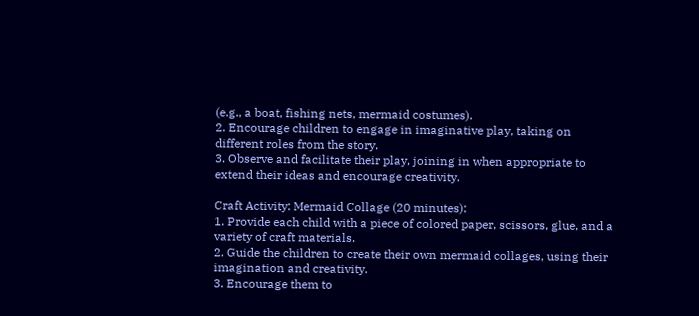(e.g., a boat, fishing nets, mermaid costumes).
2. Encourage children to engage in imaginative play, taking on different roles from the story.
3. Observe and facilitate their play, joining in when appropriate to extend their ideas and encourage creativity.

Craft Activity: Mermaid Collage (20 minutes):
1. Provide each child with a piece of colored paper, scissors, glue, and a variety of craft materials.
2. Guide the children to create their own mermaid collages, using their imagination and creativity.
3. Encourage them to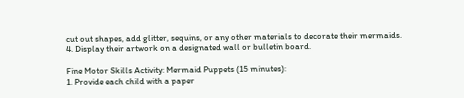cut out shapes, add glitter, sequins, or any other materials to decorate their mermaids.
4. Display their artwork on a designated wall or bulletin board.

Fine Motor Skills Activity: Mermaid Puppets (15 minutes):
1. Provide each child with a paper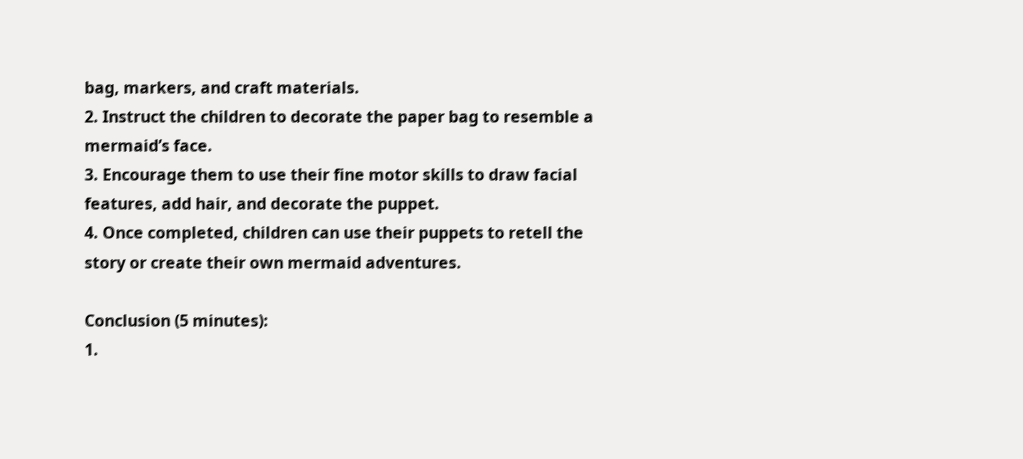bag, markers, and craft materials.
2. Instruct the children to decorate the paper bag to resemble a mermaid’s face.
3. Encourage them to use their fine motor skills to draw facial features, add hair, and decorate the puppet.
4. Once completed, children can use their puppets to retell the story or create their own mermaid adventures.

Conclusion (5 minutes):
1.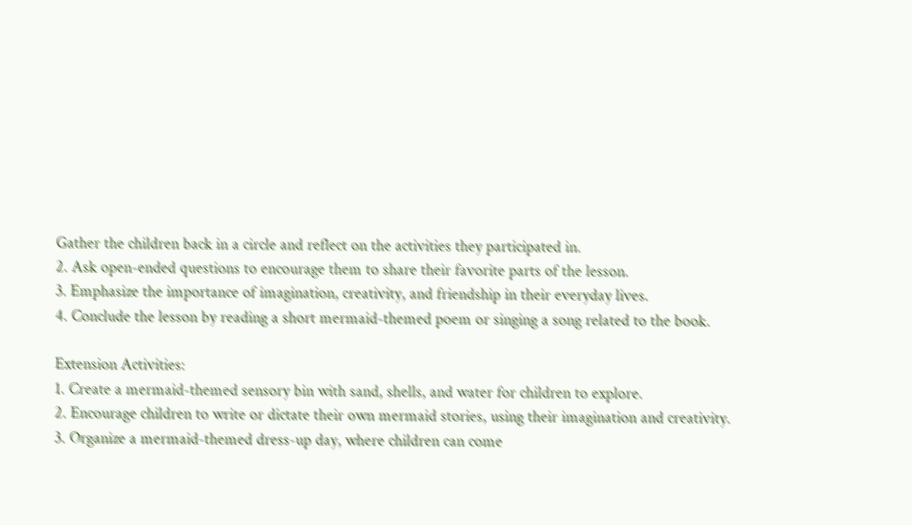Gather the children back in a circle and reflect on the activities they participated in.
2. Ask open-ended questions to encourage them to share their favorite parts of the lesson.
3. Emphasize the importance of imagination, creativity, and friendship in their everyday lives.
4. Conclude the lesson by reading a short mermaid-themed poem or singing a song related to the book.

Extension Activities:
1. Create a mermaid-themed sensory bin with sand, shells, and water for children to explore.
2. Encourage children to write or dictate their own mermaid stories, using their imagination and creativity.
3. Organize a mermaid-themed dress-up day, where children can come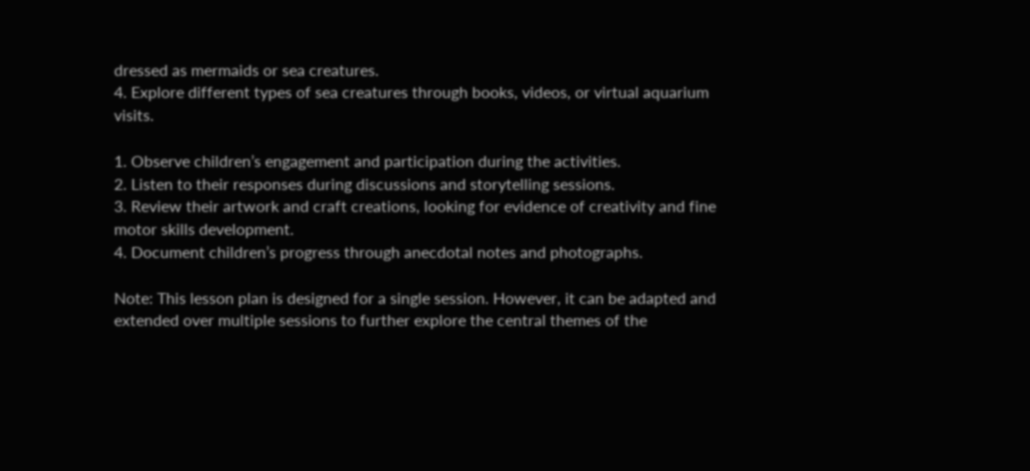dressed as mermaids or sea creatures.
4. Explore different types of sea creatures through books, videos, or virtual aquarium visits.

1. Observe children’s engagement and participation during the activities.
2. Listen to their responses during discussions and storytelling sessions.
3. Review their artwork and craft creations, looking for evidence of creativity and fine motor skills development.
4. Document children’s progress through anecdotal notes and photographs.

Note: This lesson plan is designed for a single session. However, it can be adapted and extended over multiple sessions to further explore the central themes of the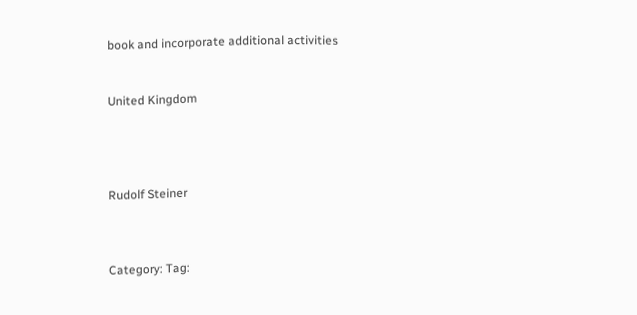book and incorporate additional activities


United Kingdom




Rudolf Steiner



Category: Tag: